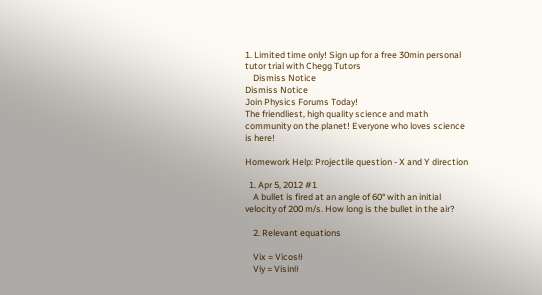1. Limited time only! Sign up for a free 30min personal tutor trial with Chegg Tutors
    Dismiss Notice
Dismiss Notice
Join Physics Forums Today!
The friendliest, high quality science and math community on the planet! Everyone who loves science is here!

Homework Help: Projectile question - X and Y direction

  1. Apr 5, 2012 #1
    A bullet is fired at an angle of 60° with an initial velocity of 200 m/s. How long is the bullet in the air?

    2. Relevant equations

    Vix = Vicosθ
    Viy = Visinθ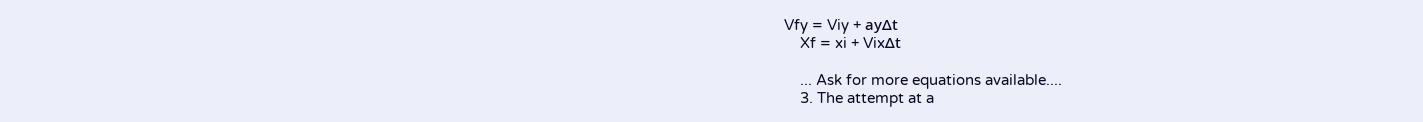Vfy = Viy + ayΔt
    Xf = xi + VixΔt

    ... Ask for more equations available....
    3. The attempt at a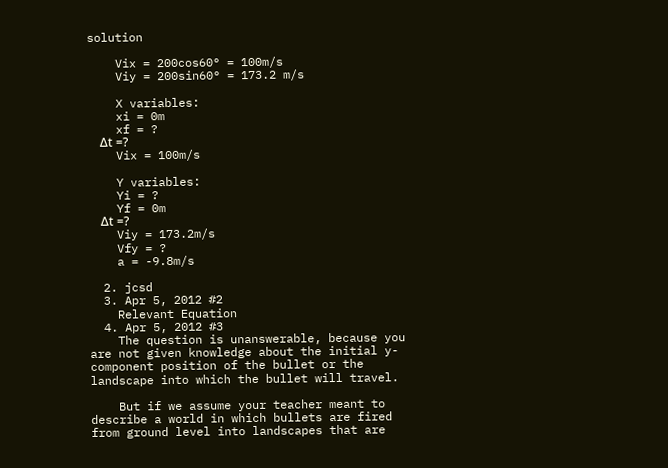solution

    Vix = 200cos60° = 100m/s
    Viy = 200sin60° = 173.2 m/s

    X variables:
    xi = 0m
    xf = ?
    Δt =?
    Vix = 100m/s

    Y variables:
    Yi = ?
    Yf = 0m
    Δt =?
    Viy = 173.2m/s
    Vfy = ?
    a = -9.8m/s

  2. jcsd
  3. Apr 5, 2012 #2
    Relevant Equation
  4. Apr 5, 2012 #3
    The question is unanswerable, because you are not given knowledge about the initial y-component position of the bullet or the landscape into which the bullet will travel.

    But if we assume your teacher meant to describe a world in which bullets are fired from ground level into landscapes that are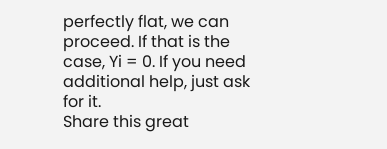perfectly flat, we can proceed. If that is the case, Yi = 0. If you need additional help, just ask for it.
Share this great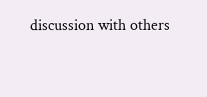discussion with others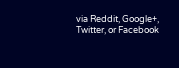via Reddit, Google+, Twitter, or Facebook